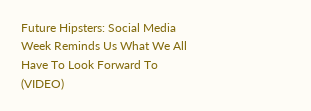Future Hipsters: Social Media Week Reminds Us What We All Have To Look Forward To (VIDEO)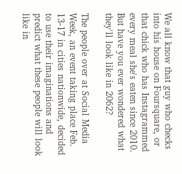We all know that guy who checks into his house on Foursquare, or that chick who has Instagrammed every meal she's eaten since 2010. But have you ever wondered what they'll look like in 2062?

The people over at Social Media Week, an event taking place Feb. 13-17 in cities nationwide, decided to use their imaginations and predict what these people will look like in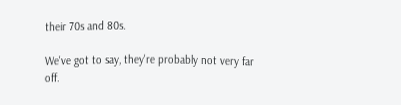their 70s and 80s.

We've got to say, they're probably not very far off.